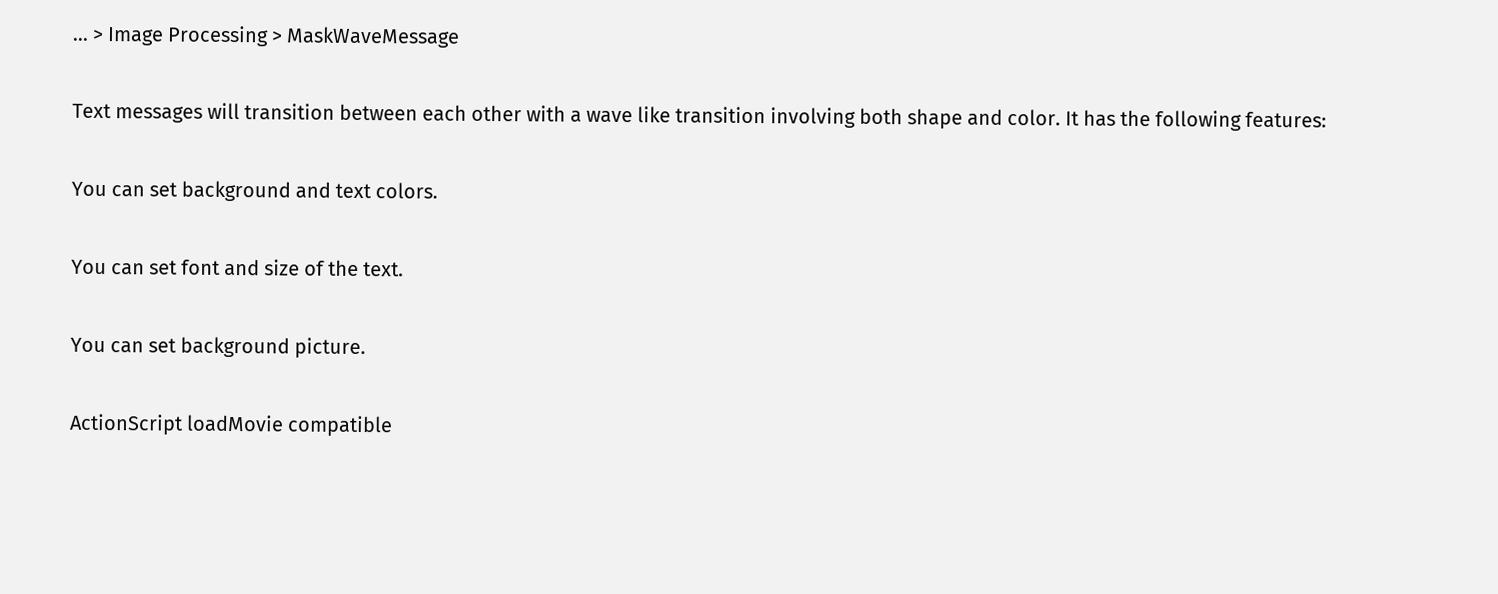... > Image Processing > MaskWaveMessage

Text messages will transition between each other with a wave like transition involving both shape and color. It has the following features:

You can set background and text colors.

You can set font and size of the text.

You can set background picture.

ActionScript loadMovie compatible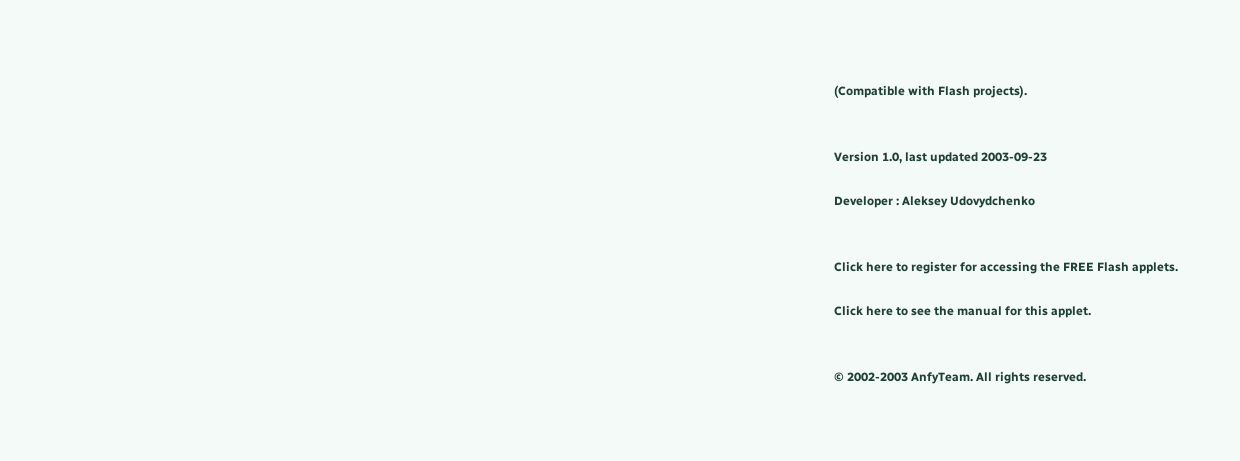(Compatible with Flash projects).


Version 1.0, last updated 2003-09-23

Developer : Aleksey Udovydchenko


Click here to register for accessing the FREE Flash applets.

Click here to see the manual for this applet.


© 2002-2003 AnfyTeam. All rights reserved.